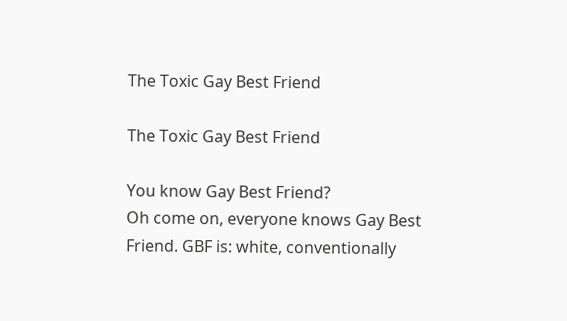The Toxic Gay Best Friend

The Toxic Gay Best Friend

You know Gay Best Friend?
Oh come on, everyone knows Gay Best Friend. GBF is: white, conventionally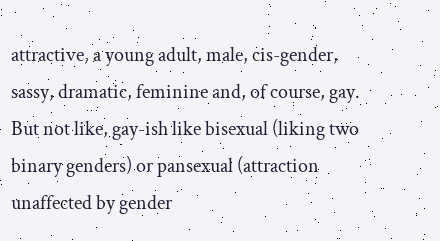attractive, a young adult, male, cis-gender, sassy, dramatic, feminine and, of course, gay. But not like, gay-ish like bisexual (liking two binary genders) or pansexual (attraction unaffected by gender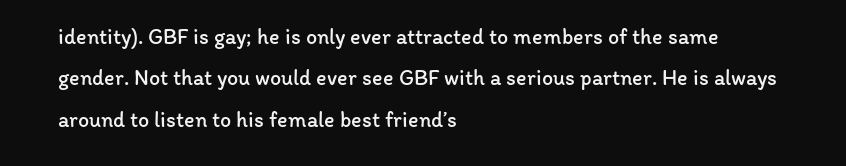identity). GBF is gay; he is only ever attracted to members of the same
gender. Not that you would ever see GBF with a serious partner. He is always around to listen to his female best friend’s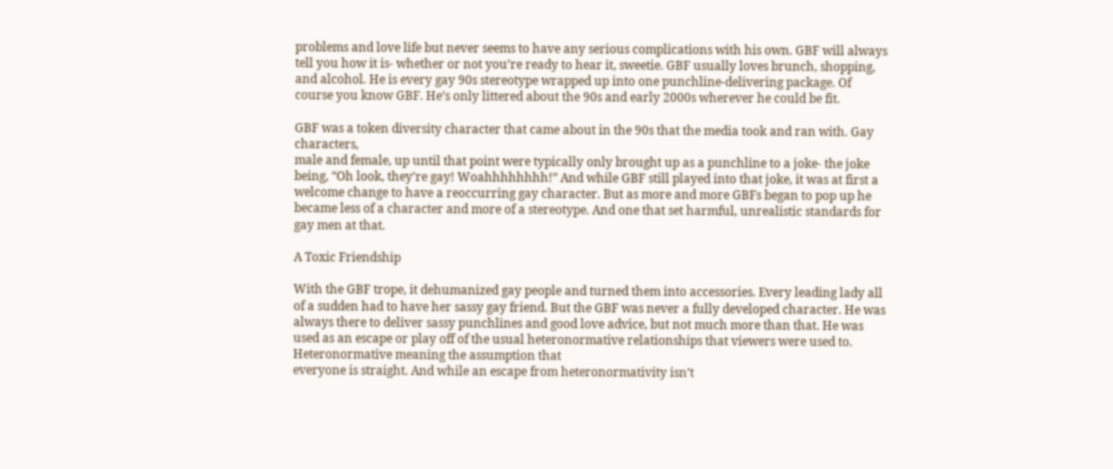problems and love life but never seems to have any serious complications with his own. GBF will always tell you how it is- whether or not you’re ready to hear it, sweetie. GBF usually loves brunch, shopping, and alcohol. He is every gay 90s stereotype wrapped up into one punchline-delivering package. Of course you know GBF. He’s only littered about the 90s and early 2000s wherever he could be fit.

GBF was a token diversity character that came about in the 90s that the media took and ran with. Gay characters,
male and female, up until that point were typically only brought up as a punchline to a joke- the joke being, “Oh look, they’re gay! Woahhhhhhhh!” And while GBF still played into that joke, it was at first a welcome change to have a reoccurring gay character. But as more and more GBFs began to pop up he became less of a character and more of a stereotype. And one that set harmful, unrealistic standards for gay men at that.

A Toxic Friendship

With the GBF trope, it dehumanized gay people and turned them into accessories. Every leading lady all of a sudden had to have her sassy gay friend. But the GBF was never a fully developed character. He was always there to deliver sassy punchlines and good love advice, but not much more than that. He was used as an escape or play off of the usual heteronormative relationships that viewers were used to. Heteronormative meaning the assumption that
everyone is straight. And while an escape from heteronormativity isn’t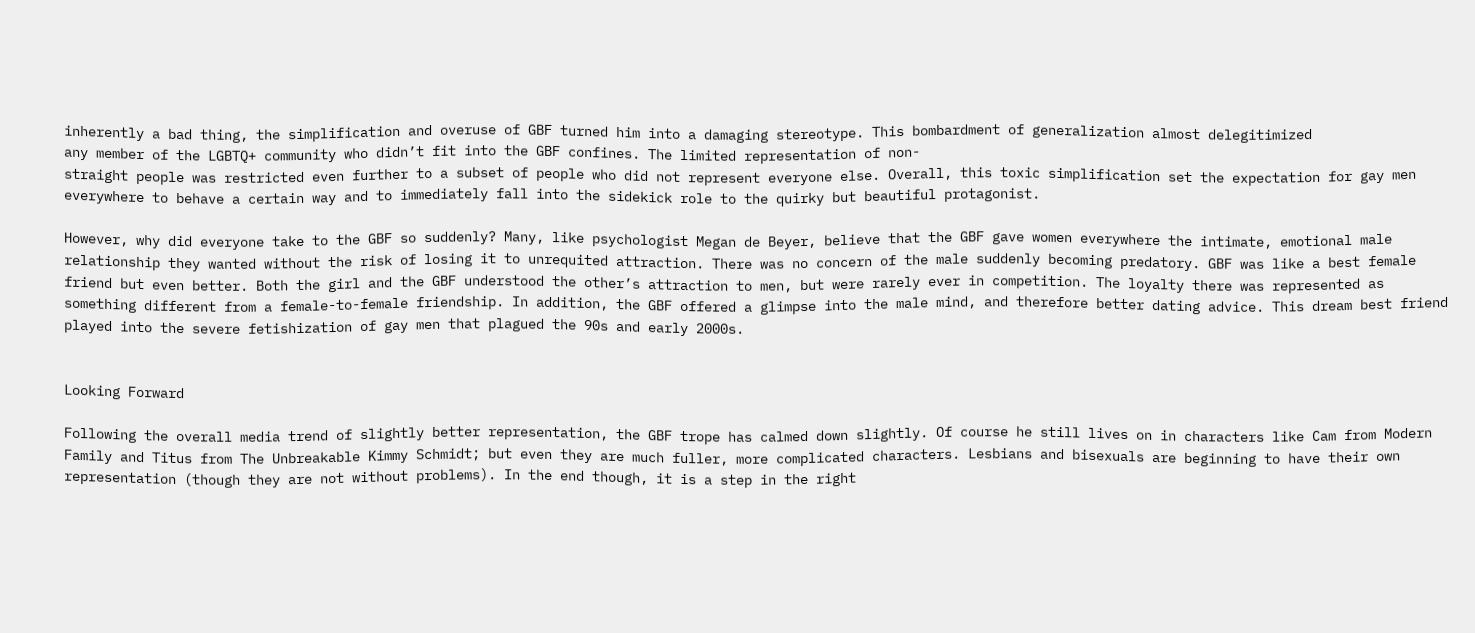inherently a bad thing, the simplification and overuse of GBF turned him into a damaging stereotype. This bombardment of generalization almost delegitimized
any member of the LGBTQ+ community who didn’t fit into the GBF confines. The limited representation of non-
straight people was restricted even further to a subset of people who did not represent everyone else. Overall, this toxic simplification set the expectation for gay men everywhere to behave a certain way and to immediately fall into the sidekick role to the quirky but beautiful protagonist.

However, why did everyone take to the GBF so suddenly? Many, like psychologist Megan de Beyer, believe that the GBF gave women everywhere the intimate, emotional male relationship they wanted without the risk of losing it to unrequited attraction. There was no concern of the male suddenly becoming predatory. GBF was like a best female friend but even better. Both the girl and the GBF understood the other’s attraction to men, but were rarely ever in competition. The loyalty there was represented as something different from a female-to-female friendship. In addition, the GBF offered a glimpse into the male mind, and therefore better dating advice. This dream best friend played into the severe fetishization of gay men that plagued the 90s and early 2000s.


Looking Forward

Following the overall media trend of slightly better representation, the GBF trope has calmed down slightly. Of course he still lives on in characters like Cam from Modern Family and Titus from The Unbreakable Kimmy Schmidt; but even they are much fuller, more complicated characters. Lesbians and bisexuals are beginning to have their own representation (though they are not without problems). In the end though, it is a step in the right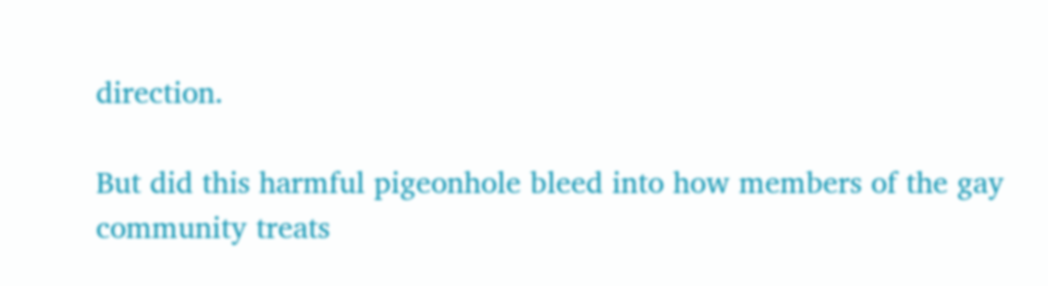direction.

But did this harmful pigeonhole bleed into how members of the gay community treats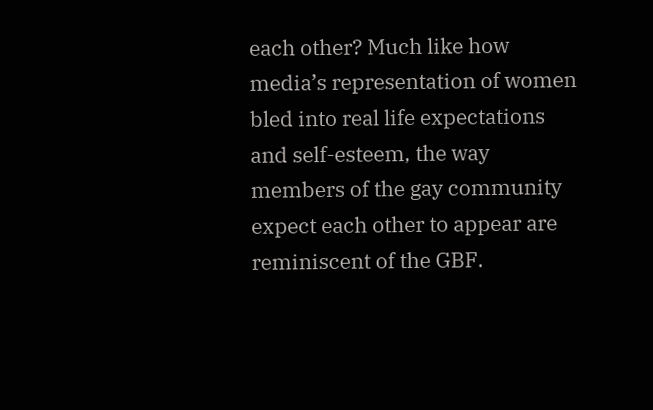each other? Much like how media’s representation of women bled into real life expectations and self-esteem, the way members of the gay community expect each other to appear are reminiscent of the GBF.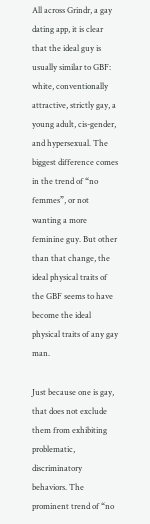All across Grindr, a gay dating app, it is clear that the ideal guy is usually similar to GBF: white, conventionally attractive, strictly gay, a young adult, cis-gender, and hypersexual. The biggest difference comes in the trend of “no femmes”, or not wanting a more feminine guy. But other than that change, the ideal physical traits of the GBF seems to have become the ideal physical traits of any gay man.

Just because one is gay, that does not exclude them from exhibiting problematic, discriminatory behaviors. The prominent trend of “no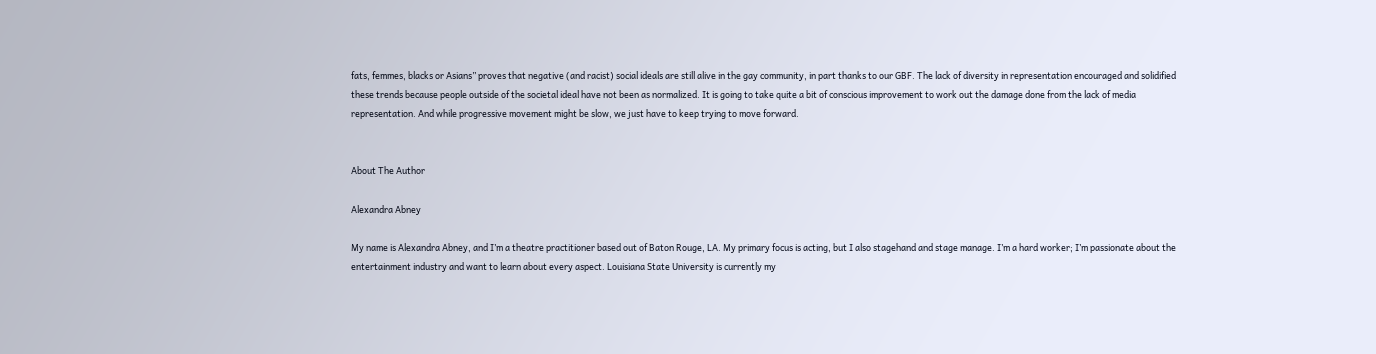fats, femmes, blacks or Asians” proves that negative (and racist) social ideals are still alive in the gay community, in part thanks to our GBF. The lack of diversity in representation encouraged and solidified these trends because people outside of the societal ideal have not been as normalized. It is going to take quite a bit of conscious improvement to work out the damage done from the lack of media representation. And while progressive movement might be slow, we just have to keep trying to move forward.


About The Author

Alexandra Abney

My name is Alexandra Abney, and I’m a theatre practitioner based out of Baton Rouge, LA. My primary focus is acting, but I also stagehand and stage manage. I’m a hard worker; I’m passionate about the entertainment industry and want to learn about every aspect. Louisiana State University is currently my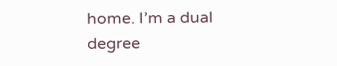home. I’m a dual degree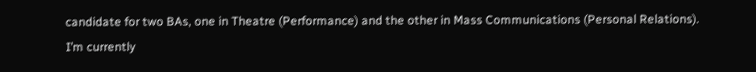candidate for two BAs, one in Theatre (Performance) and the other in Mass Communications (Personal Relations). I’m currently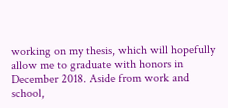working on my thesis, which will hopefully allow me to graduate with honors in December 2018. Aside from work and school,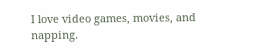I love video games, movies, and napping.